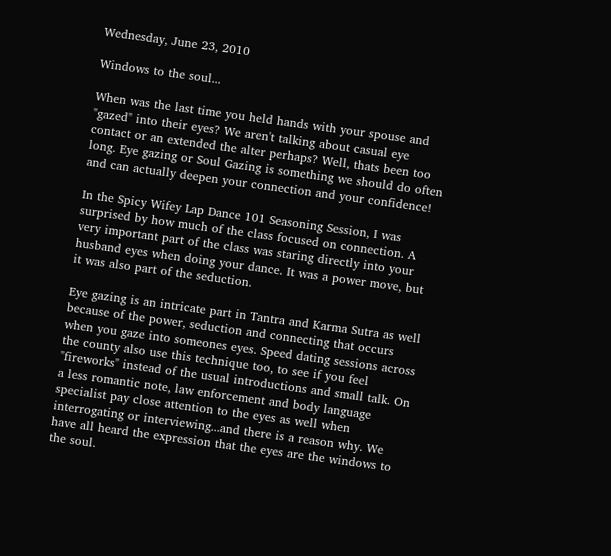Wednesday, June 23, 2010

Windows to the soul...

When was the last time you held hands with your spouse and "gazed" into their eyes? We aren't talking about casual eye contact or an extended the alter perhaps? Well, thats been too long. Eye gazing or Soul Gazing is something we should do often and can actually deepen your connection and your confidence!

In the Spicy Wifey Lap Dance 101 Seasoning Session, I was surprised by how much of the class focused on connection. A very important part of the class was staring directly into your husband eyes when doing your dance. It was a power move, but it was also part of the seduction.

Eye gazing is an intricate part in Tantra and Karma Sutra as well because of the power, seduction and connecting that occurs when you gaze into someones eyes. Speed dating sessions across the county also use this technique too, to see if you feel "fireworks" instead of the usual introductions and small talk. On a less romantic note, law enforcement and body language specialist pay close attention to the eyes as well when interrogating or interviewing...and there is a reason why. We have all heard the expression that the eyes are the windows to the soul.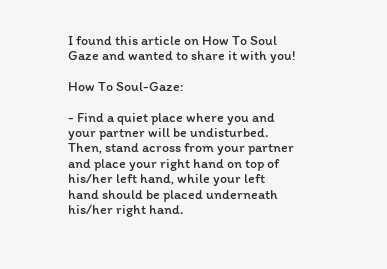I found this article on How To Soul Gaze and wanted to share it with you!

How To Soul-Gaze:

- Find a quiet place where you and your partner will be undisturbed. Then, stand across from your partner and place your right hand on top of his/her left hand, while your left hand should be placed underneath his/her right hand.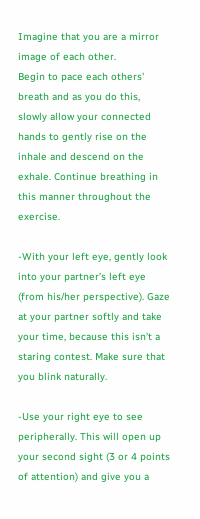Imagine that you are a mirror image of each other.
Begin to pace each others' breath and as you do this, slowly allow your connected hands to gently rise on the inhale and descend on the exhale. Continue breathing in this manner throughout the exercise.

-With your left eye, gently look into your partner’s left eye (from his/her perspective). Gaze at your partner softly and take your time, because this isn't a staring contest. Make sure that you blink naturally.

-Use your right eye to see peripherally. This will open up your second sight (3 or 4 points of attention) and give you a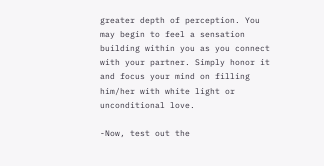greater depth of perception. You may begin to feel a sensation building within you as you connect with your partner. Simply honor it and focus your mind on filling him/her with white light or unconditional love.

-Now, test out the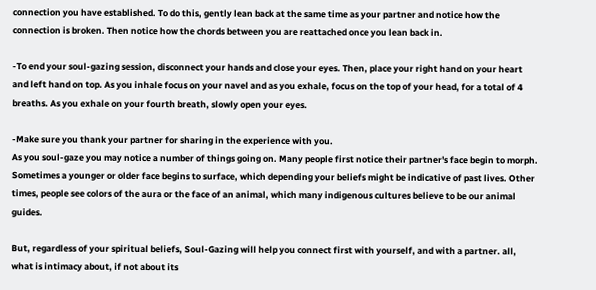connection you have established. To do this, gently lean back at the same time as your partner and notice how the connection is broken. Then notice how the chords between you are reattached once you lean back in.

-To end your soul-gazing session, disconnect your hands and close your eyes. Then, place your right hand on your heart and left hand on top. As you inhale focus on your navel and as you exhale, focus on the top of your head, for a total of 4 breaths. As you exhale on your fourth breath, slowly open your eyes.

-Make sure you thank your partner for sharing in the experience with you.
As you soul-gaze you may notice a number of things going on. Many people first notice their partner's face begin to morph. Sometimes a younger or older face begins to surface, which depending your beliefs might be indicative of past lives. Other times, people see colors of the aura or the face of an animal, which many indigenous cultures believe to be our animal guides.

But, regardless of your spiritual beliefs, Soul-Gazing will help you connect first with yourself, and with a partner. all, what is intimacy about, if not about its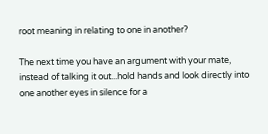root meaning in relating to one in another?

The next time you have an argument with your mate, instead of talking it out...hold hands and look directly into one another eyes in silence for a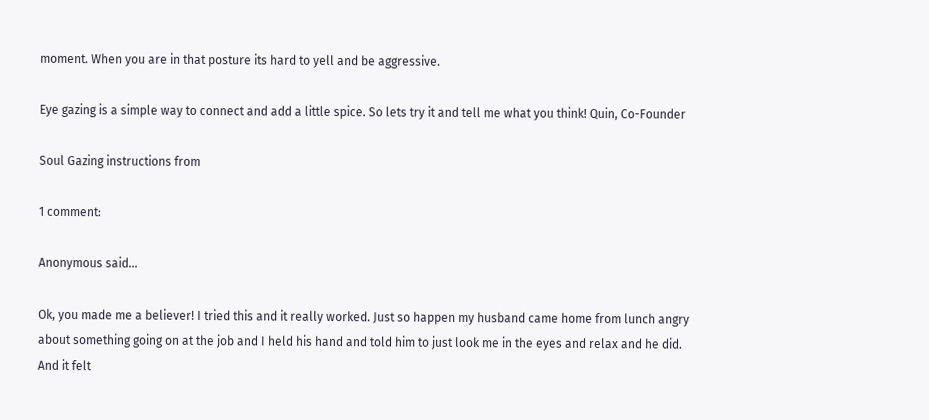moment. When you are in that posture its hard to yell and be aggressive.

Eye gazing is a simple way to connect and add a little spice. So lets try it and tell me what you think! Quin, Co-Founder

Soul Gazing instructions from

1 comment:

Anonymous said...

Ok, you made me a believer! I tried this and it really worked. Just so happen my husband came home from lunch angry about something going on at the job and I held his hand and told him to just look me in the eyes and relax and he did. And it felt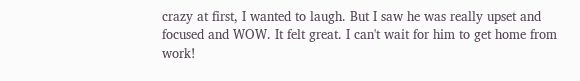crazy at first, I wanted to laugh. But I saw he was really upset and focused and WOW. It felt great. I can't wait for him to get home from work!